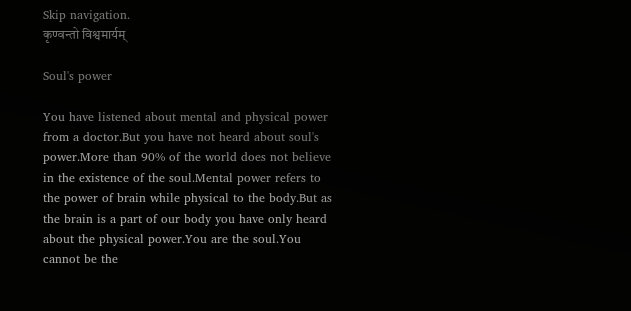Skip navigation.
कृण्वन्तो विश्वमार्यम्

Soul's power

You have listened about mental and physical power from a doctor.But you have not heard about soul's power.More than 90% of the world does not believe in the existence of the soul.Mental power refers to the power of brain while physical to the body.But as the brain is a part of our body you have only heard about the physical power.You are the soul.You cannot be the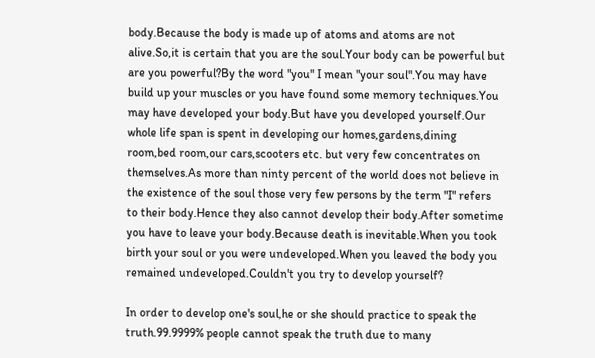body.Because the body is made up of atoms and atoms are not alive.So,it is certain that you are the soul.Your body can be powerful but are you powerful?By the word "you" I mean "your soul".You may have build up your muscles or you have found some memory techniques.You may have developed your body.But have you developed yourself.Our whole life span is spent in developing our homes,gardens,dining room,bed room,our cars,scooters etc. but very few concentrates on themselves.As more than ninty percent of the world does not believe in the existence of the soul those very few persons by the term "I" refers to their body.Hence they also cannot develop their body.After sometime you have to leave your body.Because death is inevitable.When you took birth your soul or you were undeveloped.When you leaved the body you remained undeveloped.Couldn't you try to develop yourself?

In order to develop one's soul,he or she should practice to speak the truth.99.9999% people cannot speak the truth due to many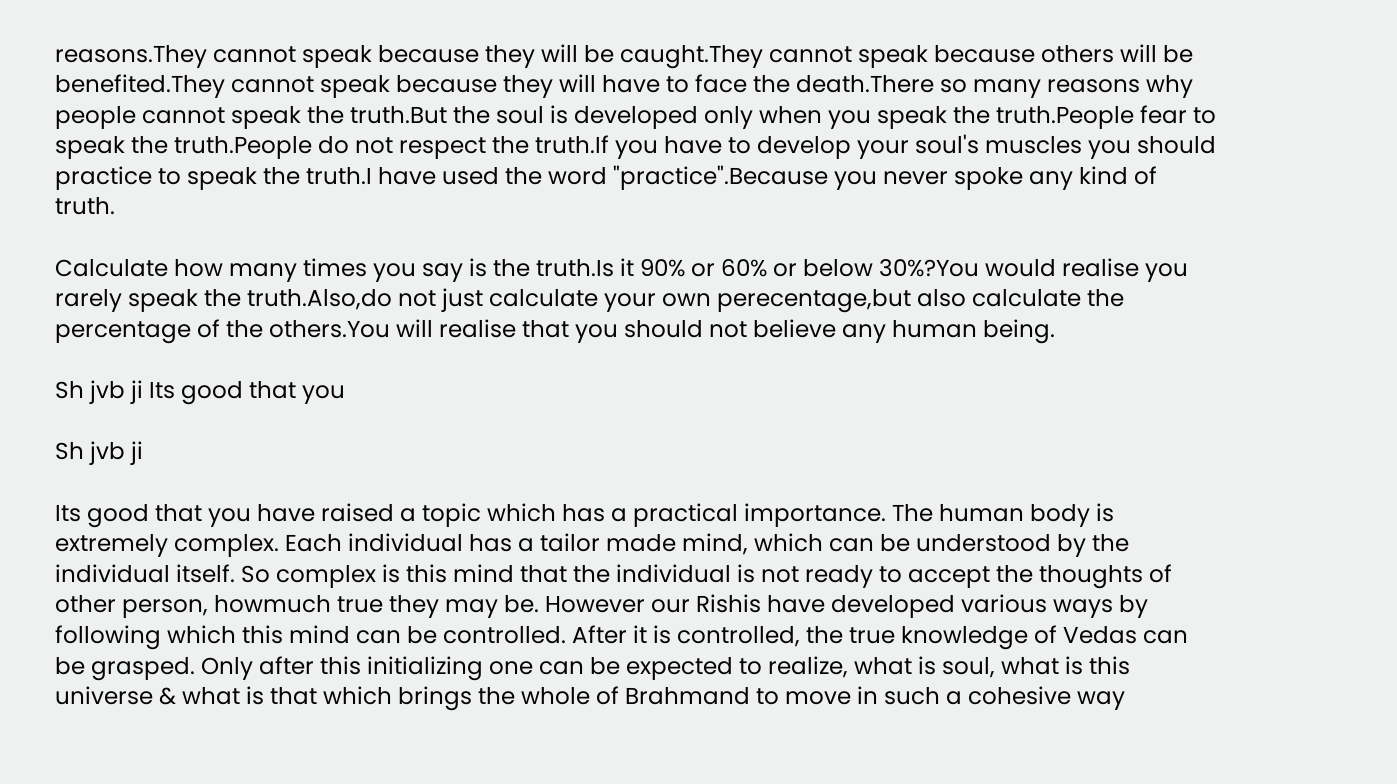reasons.They cannot speak because they will be caught.They cannot speak because others will be benefited.They cannot speak because they will have to face the death.There so many reasons why people cannot speak the truth.But the soul is developed only when you speak the truth.People fear to speak the truth.People do not respect the truth.If you have to develop your soul's muscles you should practice to speak the truth.I have used the word "practice".Because you never spoke any kind of truth.

Calculate how many times you say is the truth.Is it 90% or 60% or below 30%?You would realise you rarely speak the truth.Also,do not just calculate your own perecentage,but also calculate the percentage of the others.You will realise that you should not believe any human being.

Sh jvb ji Its good that you

Sh jvb ji

Its good that you have raised a topic which has a practical importance. The human body is extremely complex. Each individual has a tailor made mind, which can be understood by the individual itself. So complex is this mind that the individual is not ready to accept the thoughts of other person, howmuch true they may be. However our Rishis have developed various ways by following which this mind can be controlled. After it is controlled, the true knowledge of Vedas can be grasped. Only after this initializing one can be expected to realize, what is soul, what is this universe & what is that which brings the whole of Brahmand to move in such a cohesive way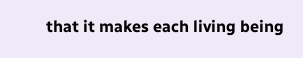that it makes each living being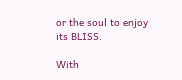or the soul to enjoy its BLISS.

With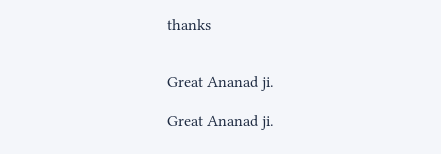thanks


Great Ananad ji.

Great Ananad ji.